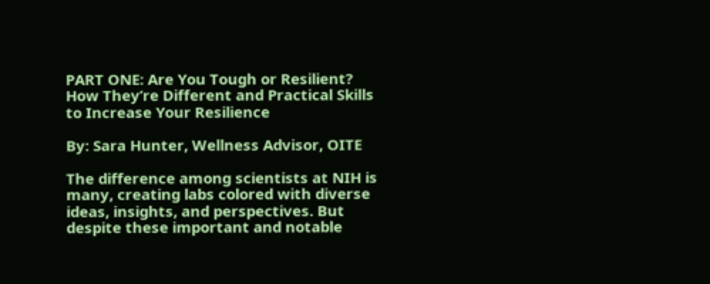PART ONE: Are You Tough or Resilient? How They’re Different and Practical Skills to Increase Your Resilience

By: Sara Hunter, Wellness Advisor, OITE

The difference among scientists at NIH is many, creating labs colored with diverse ideas, insights, and perspectives. But despite these important and notable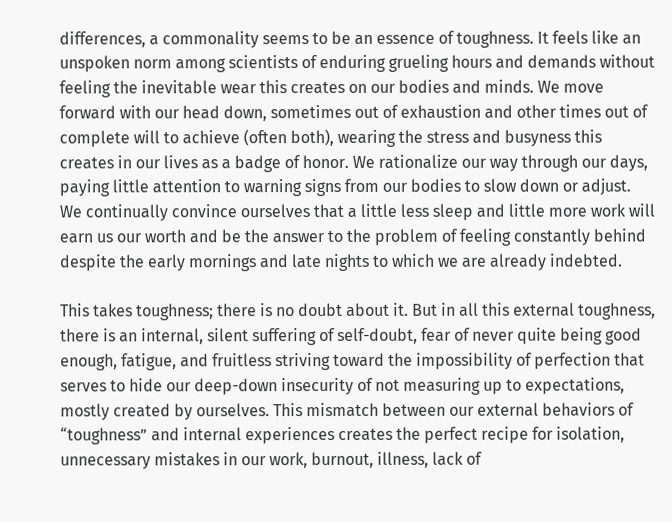differences, a commonality seems to be an essence of toughness. It feels like an unspoken norm among scientists of enduring grueling hours and demands without feeling the inevitable wear this creates on our bodies and minds. We move forward with our head down, sometimes out of exhaustion and other times out of complete will to achieve (often both), wearing the stress and busyness this creates in our lives as a badge of honor. We rationalize our way through our days, paying little attention to warning signs from our bodies to slow down or adjust. We continually convince ourselves that a little less sleep and little more work will earn us our worth and be the answer to the problem of feeling constantly behind despite the early mornings and late nights to which we are already indebted.

This takes toughness; there is no doubt about it. But in all this external toughness, there is an internal, silent suffering of self-doubt, fear of never quite being good enough, fatigue, and fruitless striving toward the impossibility of perfection that serves to hide our deep-down insecurity of not measuring up to expectations, mostly created by ourselves. This mismatch between our external behaviors of “toughness” and internal experiences creates the perfect recipe for isolation, unnecessary mistakes in our work, burnout, illness, lack of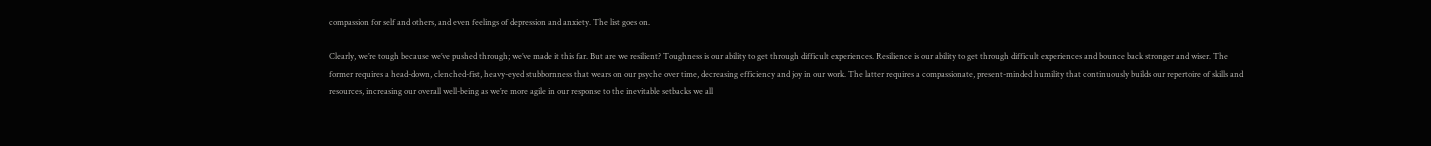compassion for self and others, and even feelings of depression and anxiety. The list goes on.

Clearly, we’re tough because we’ve pushed through; we’ve made it this far. But are we resilient? Toughness is our ability to get through difficult experiences. Resilience is our ability to get through difficult experiences and bounce back stronger and wiser. The former requires a head-down, clenched-fist, heavy-eyed stubbornness that wears on our psyche over time, decreasing efficiency and joy in our work. The latter requires a compassionate, present-minded humility that continuously builds our repertoire of skills and resources, increasing our overall well-being as we’re more agile in our response to the inevitable setbacks we all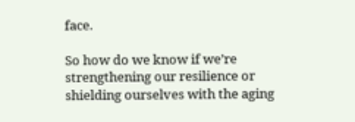face.

So how do we know if we’re strengthening our resilience or shielding ourselves with the aging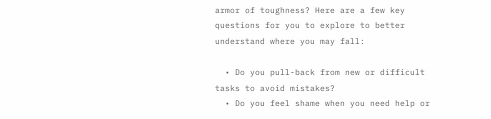armor of toughness? Here are a few key questions for you to explore to better understand where you may fall:

  • Do you pull-back from new or difficult tasks to avoid mistakes?
  • Do you feel shame when you need help or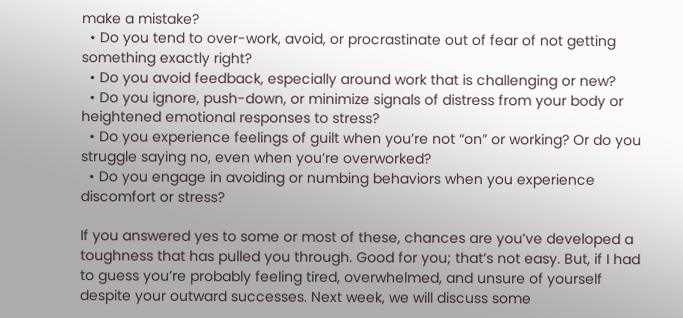make a mistake?
  • Do you tend to over-work, avoid, or procrastinate out of fear of not getting something exactly right?
  • Do you avoid feedback, especially around work that is challenging or new?
  • Do you ignore, push-down, or minimize signals of distress from your body or heightened emotional responses to stress?
  • Do you experience feelings of guilt when you’re not “on” or working? Or do you struggle saying no, even when you’re overworked?
  • Do you engage in avoiding or numbing behaviors when you experience discomfort or stress?

If you answered yes to some or most of these, chances are you’ve developed a toughness that has pulled you through. Good for you; that’s not easy. But, if I had to guess you’re probably feeling tired, overwhelmed, and unsure of yourself despite your outward successes. Next week, we will discuss some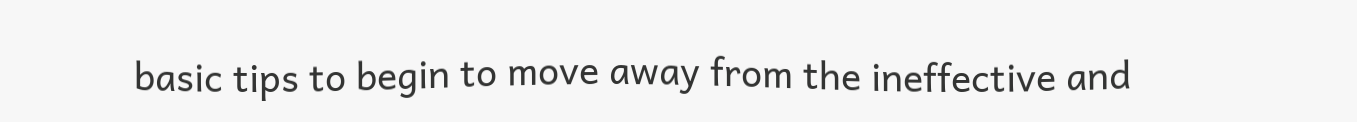basic tips to begin to move away from the ineffective and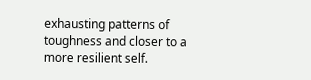exhausting patterns of toughness and closer to a more resilient self.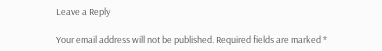Leave a Reply

Your email address will not be published. Required fields are marked *